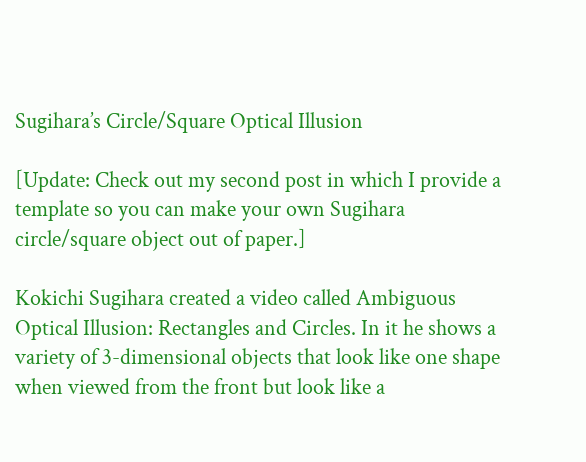Sugihara’s Circle/Square Optical Illusion

[Update: Check out my second post in which I provide a template so you can make your own Sugihara circle/square object out of paper.]

Kokichi Sugihara created a video called Ambiguous Optical Illusion: Rectangles and Circles. In it he shows a variety of 3-dimensional objects that look like one shape when viewed from the front but look like a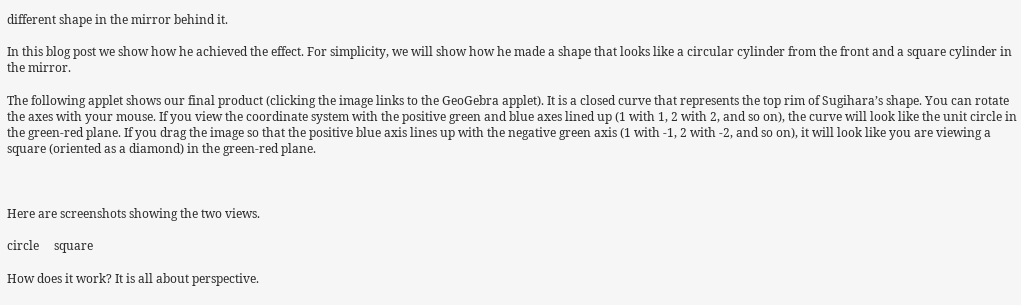different shape in the mirror behind it.

In this blog post we show how he achieved the effect. For simplicity, we will show how he made a shape that looks like a circular cylinder from the front and a square cylinder in the mirror.

The following applet shows our final product (clicking the image links to the GeoGebra applet). It is a closed curve that represents the top rim of Sugihara’s shape. You can rotate the axes with your mouse. If you view the coordinate system with the positive green and blue axes lined up (1 with 1, 2 with 2, and so on), the curve will look like the unit circle in the green-red plane. If you drag the image so that the positive blue axis lines up with the negative green axis (1 with -1, 2 with -2, and so on), it will look like you are viewing a square (oriented as a diamond) in the green-red plane.



Here are screenshots showing the two views.

circle     square

How does it work? It is all about perspective.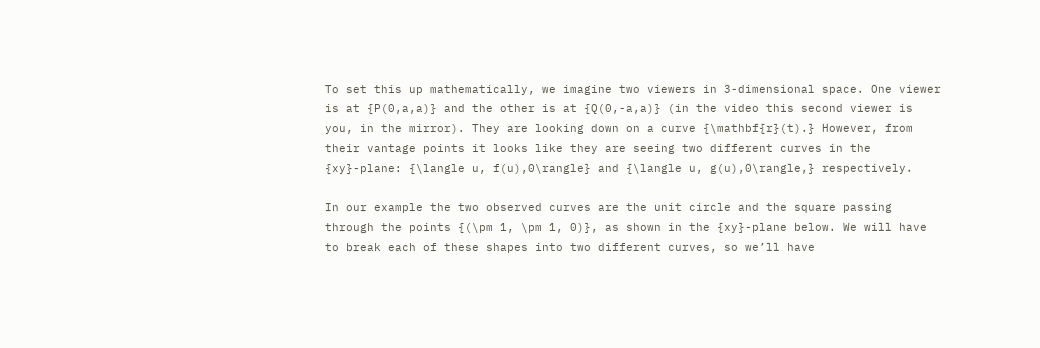To set this up mathematically, we imagine two viewers in 3-dimensional space. One viewer is at {P(0,a,a)} and the other is at {Q(0,-a,a)} (in the video this second viewer is you, in the mirror). They are looking down on a curve {\mathbf{r}(t).} However, from their vantage points it looks like they are seeing two different curves in the {xy}-plane: {\langle u, f(u),0\rangle} and {\langle u, g(u),0\rangle,} respectively.

In our example the two observed curves are the unit circle and the square passing through the points {(\pm 1, \pm 1, 0)}, as shown in the {xy}-plane below. We will have to break each of these shapes into two different curves, so we’ll have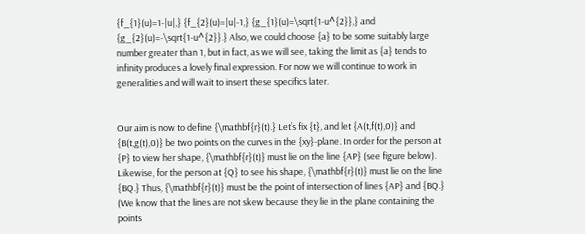{f_{1}(u)=1-|u|,} {f_{2}(u)=|u|-1,} {g_{1}(u)=\sqrt{1-u^{2}},} and {g_{2}(u)=-\sqrt{1-u^{2}}.} Also, we could choose {a} to be some suitably large number greater than 1, but in fact, as we will see, taking the limit as {a} tends to infinity produces a lovely final expression. For now we will continue to work in generalities and will wait to insert these specifics later.


Our aim is now to define {\mathbf{r}(t).} Let’s fix {t}, and let {A(t,f(t),0)} and {B(t,g(t),0)} be two points on the curves in the {xy}-plane. In order for the person at {P} to view her shape, {\mathbf{r}(t)} must lie on the line {AP} (see figure below). Likewise, for the person at {Q} to see his shape, {\mathbf{r}(t)} must lie on the line {BQ.} Thus, {\mathbf{r}(t)} must be the point of intersection of lines {AP} and {BQ.} (We know that the lines are not skew because they lie in the plane containing the points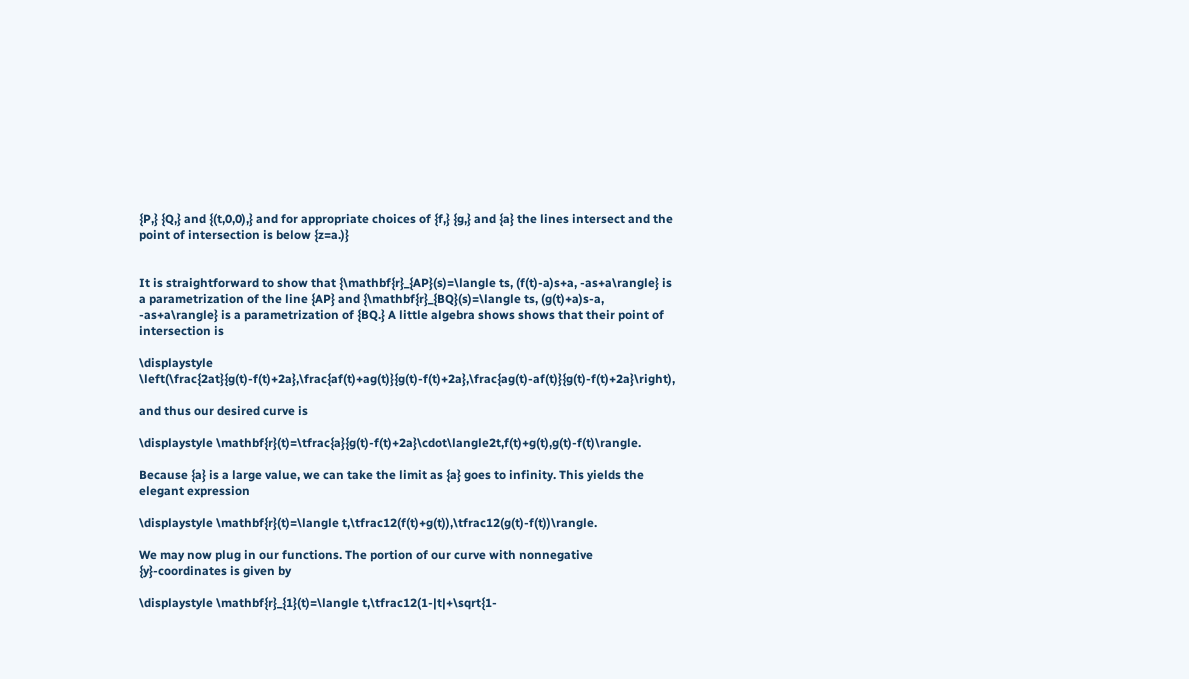{P,} {Q,} and {(t,0,0),} and for appropriate choices of {f,} {g,} and {a} the lines intersect and the point of intersection is below {z=a.)}


It is straightforward to show that {\mathbf{r}_{AP}(s)=\langle ts, (f(t)-a)s+a, -as+a\rangle} is a parametrization of the line {AP} and {\mathbf{r}_{BQ}(s)=\langle ts, (g(t)+a)s-a, -as+a\rangle} is a parametrization of {BQ.} A little algebra shows shows that their point of intersection is

\displaystyle \left(\frac{2at}{g(t)-f(t)+2a},\frac{af(t)+ag(t)}{g(t)-f(t)+2a},\frac{ag(t)-af(t)}{g(t)-f(t)+2a}\right),

and thus our desired curve is

\displaystyle \mathbf{r}(t)=\tfrac{a}{g(t)-f(t)+2a}\cdot\langle2t,f(t)+g(t),g(t)-f(t)\rangle.

Because {a} is a large value, we can take the limit as {a} goes to infinity. This yields the elegant expression

\displaystyle \mathbf{r}(t)=\langle t,\tfrac12(f(t)+g(t)),\tfrac12(g(t)-f(t))\rangle.

We may now plug in our functions. The portion of our curve with nonnegative {y}-coordinates is given by

\displaystyle \mathbf{r}_{1}(t)=\langle t,\tfrac12(1-|t|+\sqrt{1-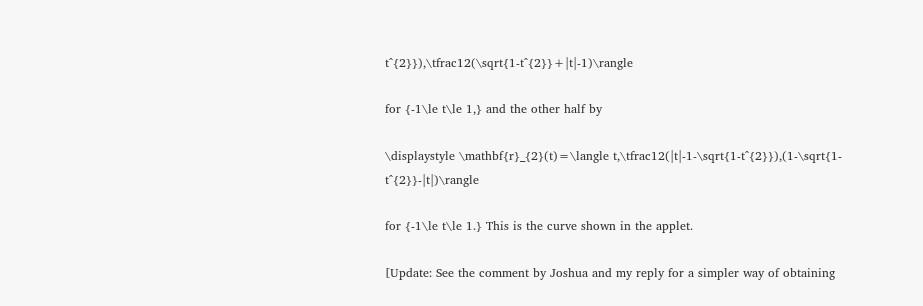t^{2}}),\tfrac12(\sqrt{1-t^{2}}+|t|-1)\rangle

for {-1\le t\le 1,} and the other half by

\displaystyle \mathbf{r}_{2}(t)=\langle t,\tfrac12(|t|-1-\sqrt{1-t^{2}}),(1-\sqrt{1-t^{2}}-|t|)\rangle

for {-1\le t\le 1.} This is the curve shown in the applet.

[Update: See the comment by Joshua and my reply for a simpler way of obtaining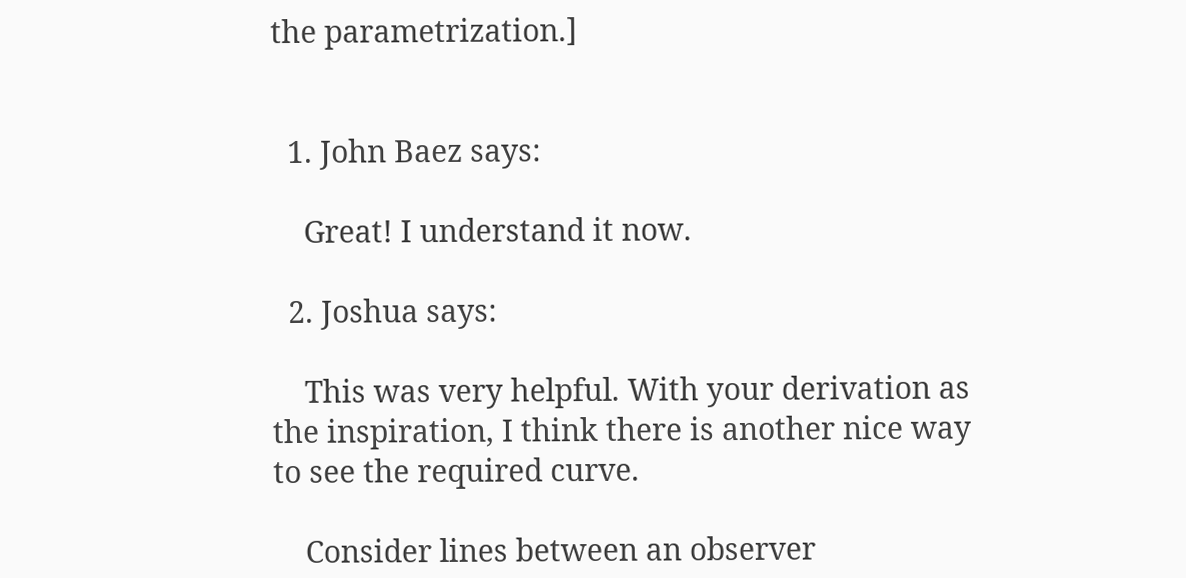the parametrization.]


  1. John Baez says:

    Great! I understand it now.

  2. Joshua says:

    This was very helpful. With your derivation as the inspiration, I think there is another nice way to see the required curve.

    Consider lines between an observer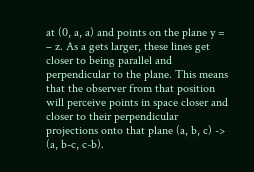at (0, a, a) and points on the plane y = – z. As a gets larger, these lines get closer to being parallel and perpendicular to the plane. This means that the observer from that position will perceive points in space closer and closer to their perpendicular projections onto that plane (a, b, c) -> (a, b-c, c-b).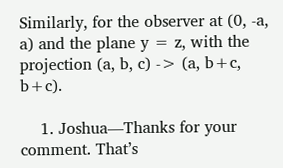Similarly, for the observer at (0, -a, a) and the plane y = z, with the projection (a, b, c) -> (a, b+c, b+c).

    1. Joshua—Thanks for your comment. That’s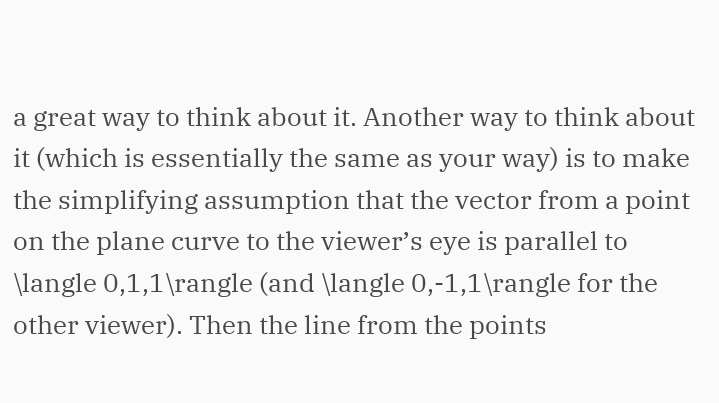a great way to think about it. Another way to think about it (which is essentially the same as your way) is to make the simplifying assumption that the vector from a point on the plane curve to the viewer’s eye is parallel to \langle 0,1,1\rangle (and \langle 0,-1,1\rangle for the other viewer). Then the line from the points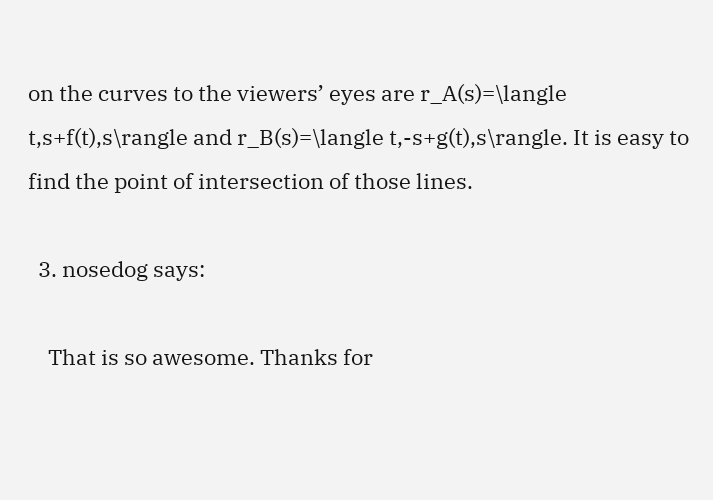on the curves to the viewers’ eyes are r_A(s)=\langle t,s+f(t),s\rangle and r_B(s)=\langle t,-s+g(t),s\rangle. It is easy to find the point of intersection of those lines.

  3. nosedog says:

    That is so awesome. Thanks for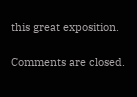this great exposition.

Comments are closed.